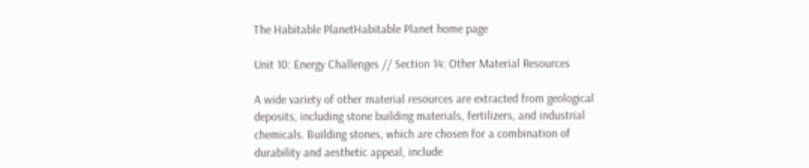The Habitable PlanetHabitable Planet home page

Unit 10: Energy Challenges // Section 14: Other Material Resources

A wide variety of other material resources are extracted from geological deposits, including stone building materials, fertilizers, and industrial chemicals. Building stones, which are chosen for a combination of durability and aesthetic appeal, include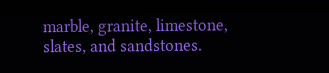marble, granite, limestone, slates, and sandstones.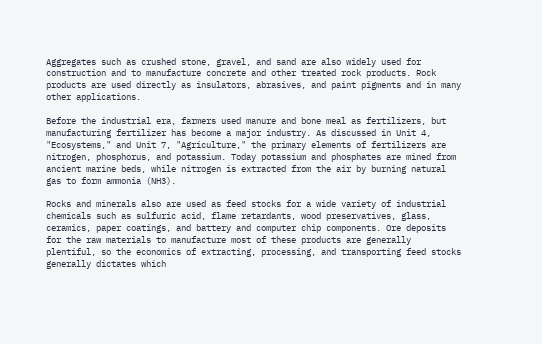Aggregates such as crushed stone, gravel, and sand are also widely used for construction and to manufacture concrete and other treated rock products. Rock products are used directly as insulators, abrasives, and paint pigments and in many other applications.

Before the industrial era, farmers used manure and bone meal as fertilizers, but manufacturing fertilizer has become a major industry. As discussed in Unit 4, "Ecosystems," and Unit 7, "Agriculture," the primary elements of fertilizers are nitrogen, phosphorus, and potassium. Today potassium and phosphates are mined from ancient marine beds, while nitrogen is extracted from the air by burning natural gas to form ammonia (NH3).

Rocks and minerals also are used as feed stocks for a wide variety of industrial chemicals such as sulfuric acid, flame retardants, wood preservatives, glass, ceramics, paper coatings, and battery and computer chip components. Ore deposits for the raw materials to manufacture most of these products are generally plentiful, so the economics of extracting, processing, and transporting feed stocks generally dictates which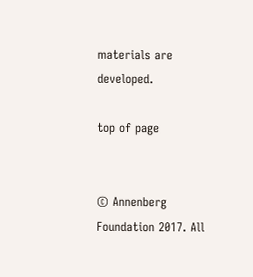materials are developed.

top of page


© Annenberg Foundation 2017. All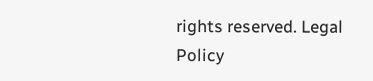rights reserved. Legal Policy